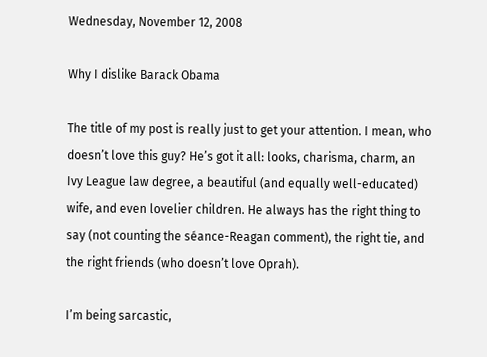Wednesday, November 12, 2008

Why I dislike Barack Obama

The title of my post is really just to get your attention. I mean, who doesn’t love this guy? He’s got it all: looks, charisma, charm, an Ivy League law degree, a beautiful (and equally well-educated) wife, and even lovelier children. He always has the right thing to say (not counting the séance-Reagan comment), the right tie, and the right friends (who doesn’t love Oprah).

I’m being sarcastic,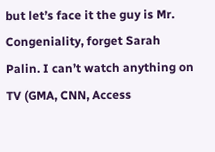but let’s face it the guy is Mr. Congeniality, forget Sarah Palin. I can’t watch anything on TV (GMA, CNN, Access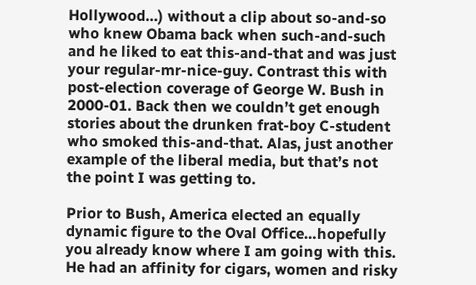Hollywood…) without a clip about so-and-so who knew Obama back when such-and-such and he liked to eat this-and-that and was just your regular-mr-nice-guy. Contrast this with post-election coverage of George W. Bush in 2000-01. Back then we couldn’t get enough stories about the drunken frat-boy C-student who smoked this-and-that. Alas, just another example of the liberal media, but that’s not the point I was getting to.

Prior to Bush, America elected an equally dynamic figure to the Oval Office…hopefully you already know where I am going with this. He had an affinity for cigars, women and risky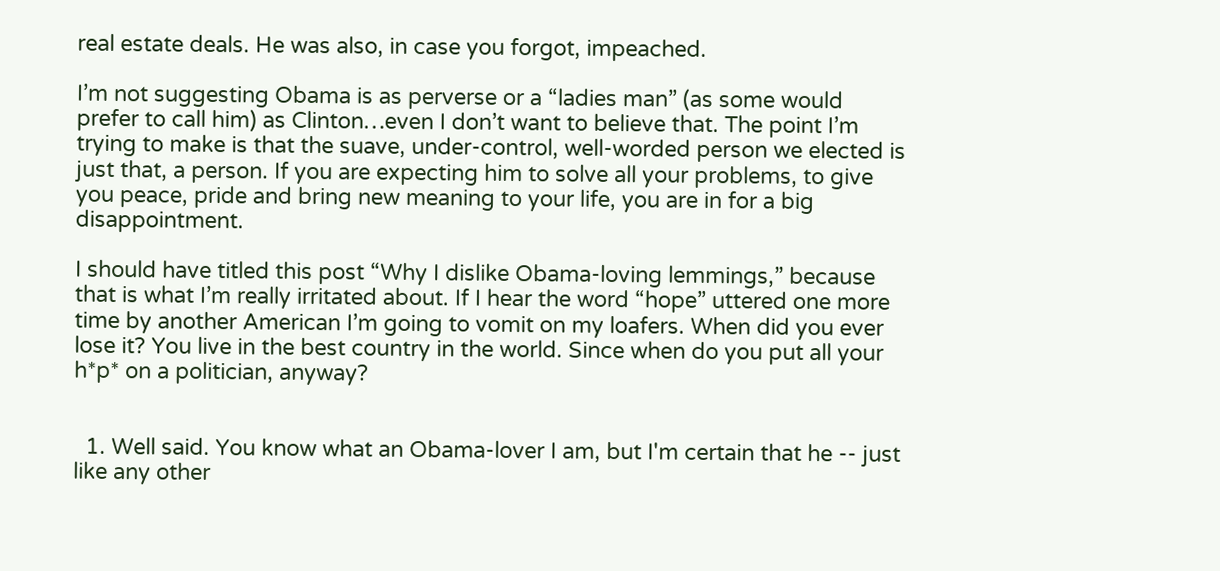real estate deals. He was also, in case you forgot, impeached.

I’m not suggesting Obama is as perverse or a “ladies man” (as some would prefer to call him) as Clinton…even I don’t want to believe that. The point I’m trying to make is that the suave, under-control, well-worded person we elected is just that, a person. If you are expecting him to solve all your problems, to give you peace, pride and bring new meaning to your life, you are in for a big disappointment.

I should have titled this post “Why I dislike Obama-loving lemmings,” because that is what I’m really irritated about. If I hear the word “hope” uttered one more time by another American I’m going to vomit on my loafers. When did you ever lose it? You live in the best country in the world. Since when do you put all your h*p* on a politician, anyway?


  1. Well said. You know what an Obama-lover I am, but I'm certain that he -- just like any other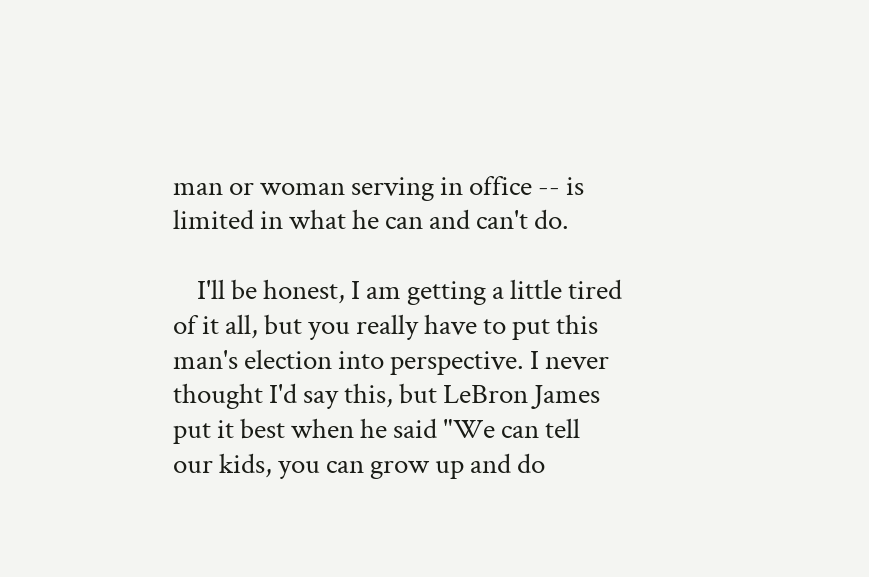man or woman serving in office -- is limited in what he can and can't do.

    I'll be honest, I am getting a little tired of it all, but you really have to put this man's election into perspective. I never thought I'd say this, but LeBron James put it best when he said "We can tell our kids, you can grow up and do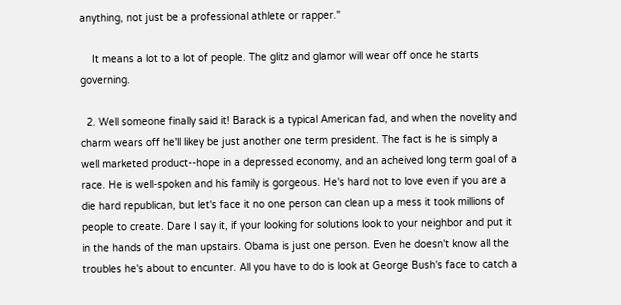anything, not just be a professional athlete or rapper."

    It means a lot to a lot of people. The glitz and glamor will wear off once he starts governing.

  2. Well someone finally said it! Barack is a typical American fad, and when the novelity and charm wears off he'll likey be just another one term president. The fact is he is simply a well marketed product--hope in a depressed economy, and an acheived long term goal of a race. He is well-spoken and his family is gorgeous. He's hard not to love even if you are a die hard republican, but let's face it no one person can clean up a mess it took millions of people to create. Dare I say it, if your looking for solutions look to your neighbor and put it in the hands of the man upstairs. Obama is just one person. Even he doesn't know all the troubles he's about to encunter. All you have to do is look at George Bush's face to catch a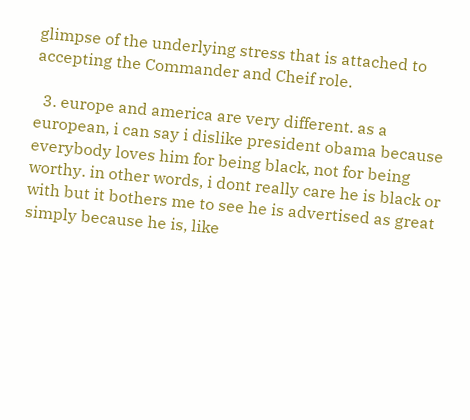glimpse of the underlying stress that is attached to accepting the Commander and Cheif role.

  3. europe and america are very different. as a european, i can say i dislike president obama because everybody loves him for being black, not for being worthy. in other words, i dont really care he is black or with but it bothers me to see he is advertised as great simply because he is, like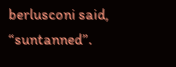berlusconi said, “suntanned”.